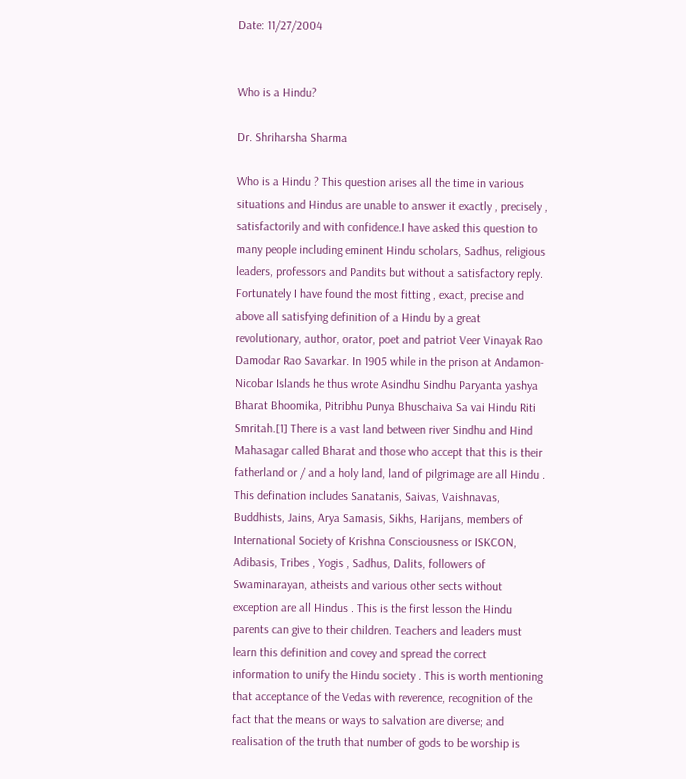Date: 11/27/2004


Who is a Hindu?

Dr. Shriharsha Sharma

Who is a Hindu ? This question arises all the time in various situations and Hindus are unable to answer it exactly , precisely , satisfactorily and with confidence.I have asked this question to many people including eminent Hindu scholars, Sadhus, religious leaders, professors and Pandits but without a satisfactory reply. Fortunately I have found the most fitting , exact, precise and above all satisfying definition of a Hindu by a great revolutionary, author, orator, poet and patriot Veer Vinayak Rao Damodar Rao Savarkar. In 1905 while in the prison at Andamon- Nicobar Islands he thus wrote Asindhu Sindhu Paryanta yashya Bharat Bhoomika, Pitribhu Punya Bhuschaiva Sa vai Hindu Riti Smritah.[1] There is a vast land between river Sindhu and Hind Mahasagar called Bharat and those who accept that this is their fatherland or / and a holy land, land of pilgrimage are all Hindu . This defination includes Sanatanis, Saivas, Vaishnavas, Buddhists, Jains, Arya Samasis, Sikhs, Harijans, members of International Society of Krishna Consciousness or ISKCON, Adibasis, Tribes , Yogis , Sadhus, Dalits, followers of Swaminarayan, atheists and various other sects without exception are all Hindus . This is the first lesson the Hindu parents can give to their children. Teachers and leaders must learn this definition and covey and spread the correct information to unify the Hindu society . This is worth mentioning that acceptance of the Vedas with reverence, recognition of the fact that the means or ways to salvation are diverse; and realisation of the truth that number of gods to be worship is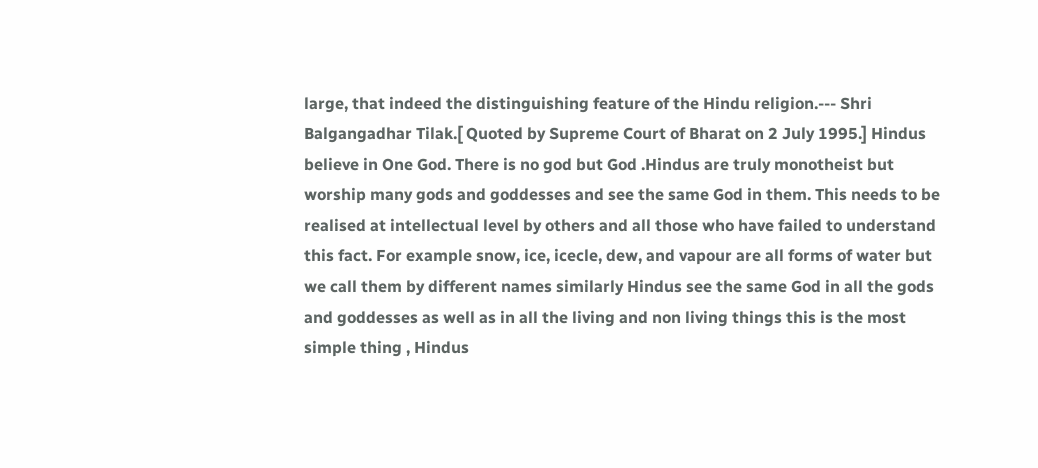large, that indeed the distinguishing feature of the Hindu religion.--- Shri Balgangadhar Tilak.[ Quoted by Supreme Court of Bharat on 2 July 1995.] Hindus believe in One God. There is no god but God .Hindus are truly monotheist but worship many gods and goddesses and see the same God in them. This needs to be realised at intellectual level by others and all those who have failed to understand this fact. For example snow, ice, icecle, dew, and vapour are all forms of water but we call them by different names similarly Hindus see the same God in all the gods and goddesses as well as in all the living and non living things this is the most simple thing , Hindus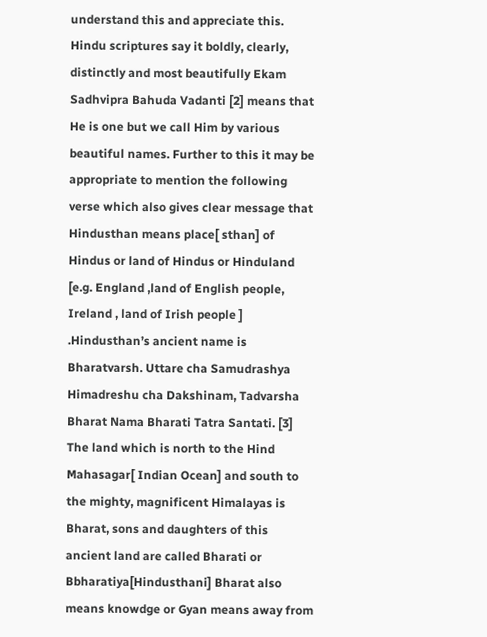understand this and appreciate this. Hindu scriptures say it boldly, clearly, distinctly and most beautifully Ekam Sadhvipra Bahuda Vadanti [2] means that He is one but we call Him by various beautiful names. Further to this it may be appropriate to mention the following verse which also gives clear message that Hindusthan means place[ sthan] of Hindus or land of Hindus or Hinduland [e.g. England ,land of English people, Ireland , land of Irish people ] .Hindusthan’s ancient name is Bharatvarsh. Uttare cha Samudrashya Himadreshu cha Dakshinam, Tadvarsha Bharat Nama Bharati Tatra Santati. [3] The land which is north to the Hind Mahasagar[ Indian Ocean] and south to the mighty, magnificent Himalayas is Bharat, sons and daughters of this ancient land are called Bharati or Bbharatiya[Hindusthani] Bharat also means knowdge or Gyan means away from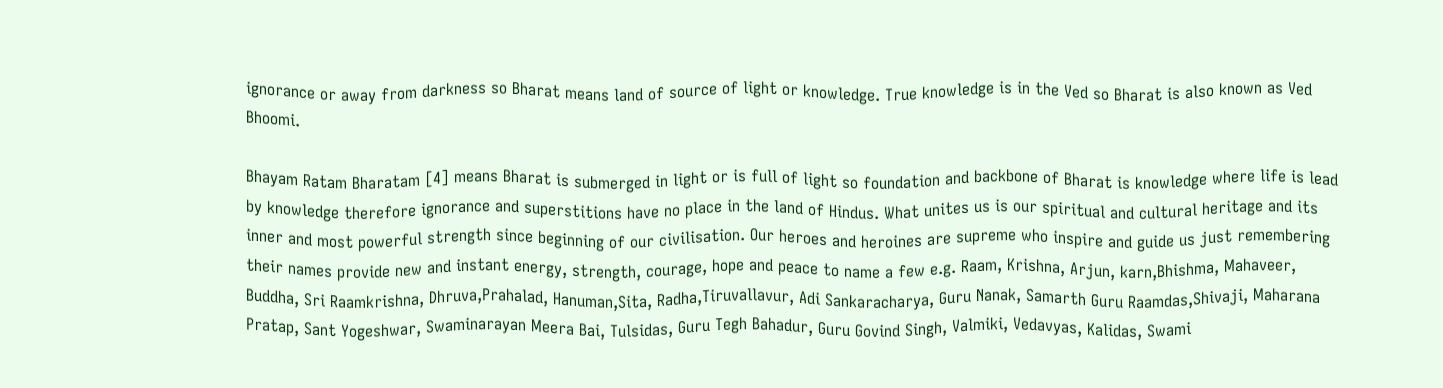ignorance or away from darkness so Bharat means land of source of light or knowledge. True knowledge is in the Ved so Bharat is also known as Ved Bhoomi.

Bhayam Ratam Bharatam [4] means Bharat is submerged in light or is full of light so foundation and backbone of Bharat is knowledge where life is lead by knowledge therefore ignorance and superstitions have no place in the land of Hindus. What unites us is our spiritual and cultural heritage and its inner and most powerful strength since beginning of our civilisation. Our heroes and heroines are supreme who inspire and guide us just remembering their names provide new and instant energy, strength, courage, hope and peace to name a few e.g. Raam, Krishna, Arjun, karn,Bhishma, Mahaveer, Buddha, Sri Raamkrishna, Dhruva,Prahalad, Hanuman,Sita, Radha,Tiruvallavur, Adi Sankaracharya, Guru Nanak, Samarth Guru Raamdas,Shivaji, Maharana Pratap, Sant Yogeshwar, Swaminarayan Meera Bai, Tulsidas, Guru Tegh Bahadur, Guru Govind Singh, Valmiki, Vedavyas, Kalidas, Swami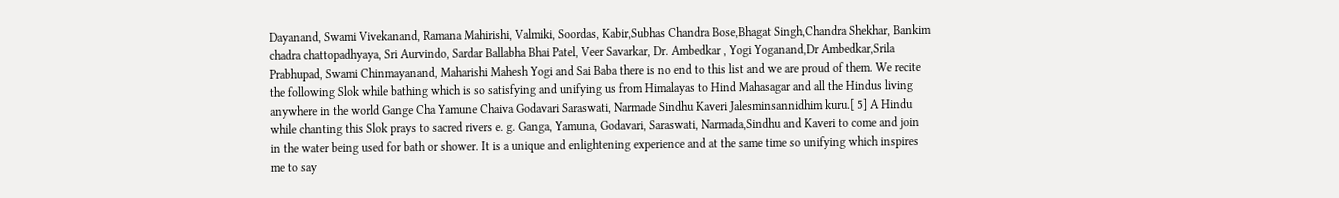Dayanand, Swami Vivekanand, Ramana Mahirishi, Valmiki, Soordas, Kabir,Subhas Chandra Bose,Bhagat Singh,Chandra Shekhar, Bankim chadra chattopadhyaya, Sri Aurvindo, Sardar Ballabha Bhai Patel, Veer Savarkar, Dr. Ambedkar , Yogi Yoganand,Dr Ambedkar,Srila Prabhupad, Swami Chinmayanand, Maharishi Mahesh Yogi and Sai Baba there is no end to this list and we are proud of them. We recite the following Slok while bathing which is so satisfying and unifying us from Himalayas to Hind Mahasagar and all the Hindus living anywhere in the world Gange Cha Yamune Chaiva Godavari Saraswati, Narmade Sindhu Kaveri Jalesminsannidhim kuru.[ 5] A Hindu while chanting this Slok prays to sacred rivers e. g. Ganga, Yamuna, Godavari, Saraswati, Narmada,Sindhu and Kaveri to come and join in the water being used for bath or shower. It is a unique and enlightening experience and at the same time so unifying which inspires me to say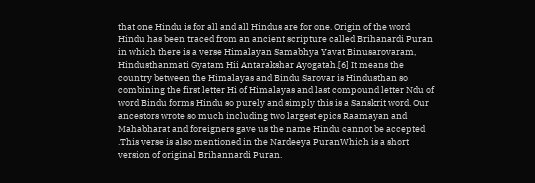that one Hindu is for all and all Hindus are for one. Origin of the word Hindu has been traced from an ancient scripture called Brihanardi Puran in which there is a verse Himalayan Samabhya Yavat Binusarovaram, Hindusthanmati Gyatam Hii Antarakshar Ayogatah.[6] It means the country between the Himalayas and Bindu Sarovar is Hindusthan so combining the first letter Hi of Himalayas and last compound letter Ndu of word Bindu forms Hindu so purely and simply this is a Sanskrit word. Our ancestors wrote so much including two largest epics Raamayan and Mahabharat and foreigners gave us the name Hindu cannot be accepted .This verse is also mentioned in the Nardeeya PuranWhich is a short version of original Brihannardi Puran.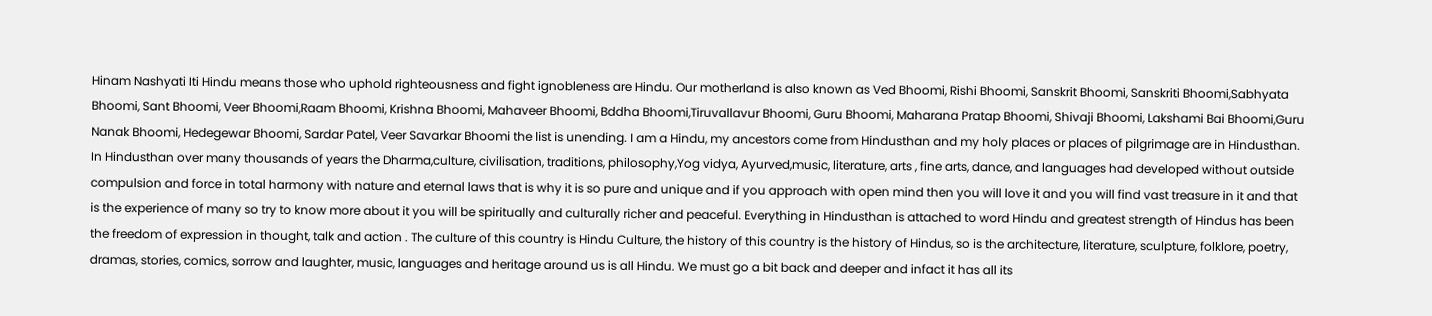Hinam Nashyati Iti Hindu means those who uphold righteousness and fight ignobleness are Hindu. Our motherland is also known as Ved Bhoomi, Rishi Bhoomi, Sanskrit Bhoomi, Sanskriti Bhoomi,Sabhyata Bhoomi, Sant Bhoomi, Veer Bhoomi,Raam Bhoomi, Krishna Bhoomi, Mahaveer Bhoomi, Bddha Bhoomi,Tiruvallavur Bhoomi, Guru Bhoomi, Maharana Pratap Bhoomi, Shivaji Bhoomi, Lakshami Bai Bhoomi,Guru Nanak Bhoomi, Hedegewar Bhoomi, Sardar Patel, Veer Savarkar Bhoomi the list is unending. I am a Hindu, my ancestors come from Hindusthan and my holy places or places of pilgrimage are in Hindusthan. In Hindusthan over many thousands of years the Dharma,culture, civilisation, traditions, philosophy,Yog vidya, Ayurved,music, literature, arts , fine arts, dance, and languages had developed without outside compulsion and force in total harmony with nature and eternal laws that is why it is so pure and unique and if you approach with open mind then you will love it and you will find vast treasure in it and that is the experience of many so try to know more about it you will be spiritually and culturally richer and peaceful. Everything in Hindusthan is attached to word Hindu and greatest strength of Hindus has been the freedom of expression in thought, talk and action . The culture of this country is Hindu Culture, the history of this country is the history of Hindus, so is the architecture, literature, sculpture, folklore, poetry, dramas, stories, comics, sorrow and laughter, music, languages and heritage around us is all Hindu. We must go a bit back and deeper and infact it has all its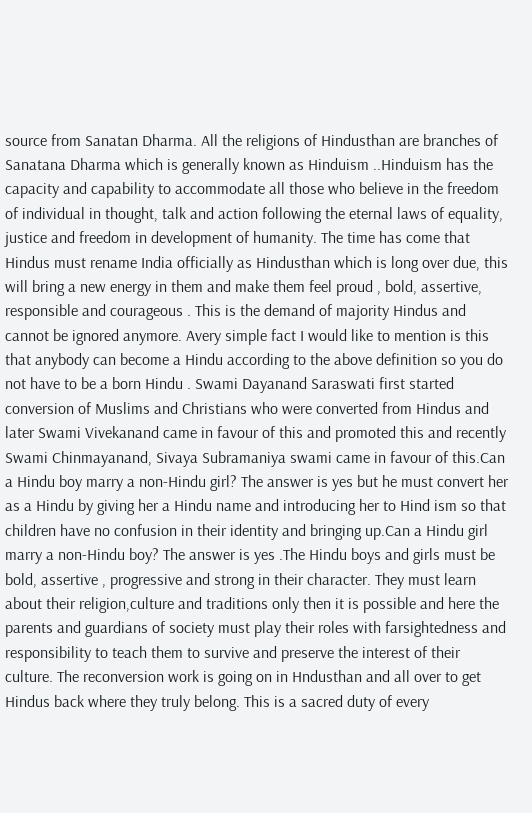source from Sanatan Dharma. All the religions of Hindusthan are branches of Sanatana Dharma which is generally known as Hinduism ..Hinduism has the capacity and capability to accommodate all those who believe in the freedom of individual in thought, talk and action following the eternal laws of equality, justice and freedom in development of humanity. The time has come that Hindus must rename India officially as Hindusthan which is long over due, this will bring a new energy in them and make them feel proud , bold, assertive, responsible and courageous . This is the demand of majority Hindus and cannot be ignored anymore. Avery simple fact I would like to mention is this that anybody can become a Hindu according to the above definition so you do not have to be a born Hindu . Swami Dayanand Saraswati first started conversion of Muslims and Christians who were converted from Hindus and later Swami Vivekanand came in favour of this and promoted this and recently Swami Chinmayanand, Sivaya Subramaniya swami came in favour of this.Can a Hindu boy marry a non-Hindu girl? The answer is yes but he must convert her as a Hindu by giving her a Hindu name and introducing her to Hind ism so that children have no confusion in their identity and bringing up.Can a Hindu girl marry a non-Hindu boy? The answer is yes .The Hindu boys and girls must be bold, assertive , progressive and strong in their character. They must learn about their religion,culture and traditions only then it is possible and here the parents and guardians of society must play their roles with farsightedness and responsibility to teach them to survive and preserve the interest of their culture. The reconversion work is going on in Hndusthan and all over to get Hindus back where they truly belong. This is a sacred duty of every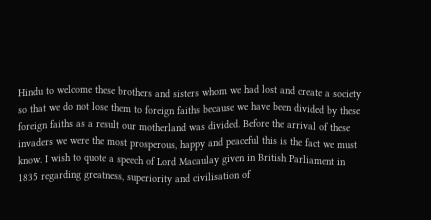Hindu to welcome these brothers and sisters whom we had lost and create a society so that we do not lose them to foreign faiths because we have been divided by these foreign faiths as a result our motherland was divided. Before the arrival of these invaders we were the most prosperous, happy and peaceful this is the fact we must know. I wish to quote a speech of Lord Macaulay given in British Parliament in 1835 regarding greatness, superiority and civilisation of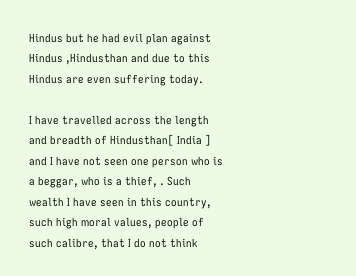Hindus but he had evil plan against Hindus ,Hindusthan and due to this Hindus are even suffering today.

I have travelled across the length and breadth of Hindusthan[ India ] and I have not seen one person who is a beggar, who is a thief, . Such wealth I have seen in this country, such high moral values, people of such calibre, that I do not think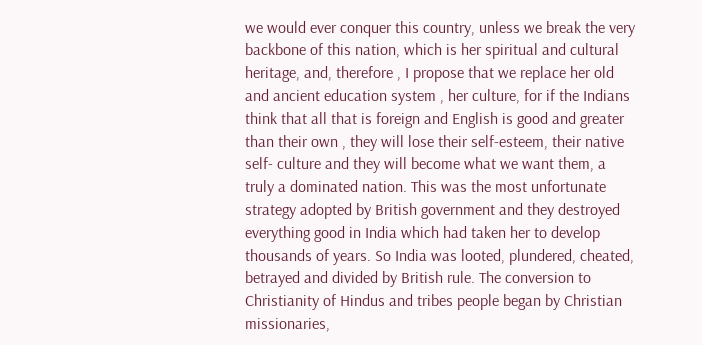we would ever conquer this country, unless we break the very backbone of this nation, which is her spiritual and cultural heritage, and, therefore , I propose that we replace her old and ancient education system , her culture, for if the Indians think that all that is foreign and English is good and greater than their own , they will lose their self-esteem, their native self- culture and they will become what we want them, a truly a dominated nation. This was the most unfortunate strategy adopted by British government and they destroyed everything good in India which had taken her to develop thousands of years. So India was looted, plundered, cheated, betrayed and divided by British rule. The conversion to Christianity of Hindus and tribes people began by Christian missionaries,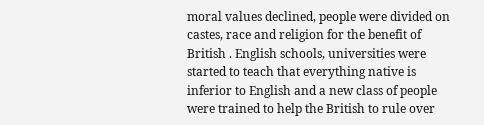moral values declined, people were divided on castes, race and religion for the benefit of British . English schools, universities were started to teach that everything native is inferior to English and a new class of people were trained to help the British to rule over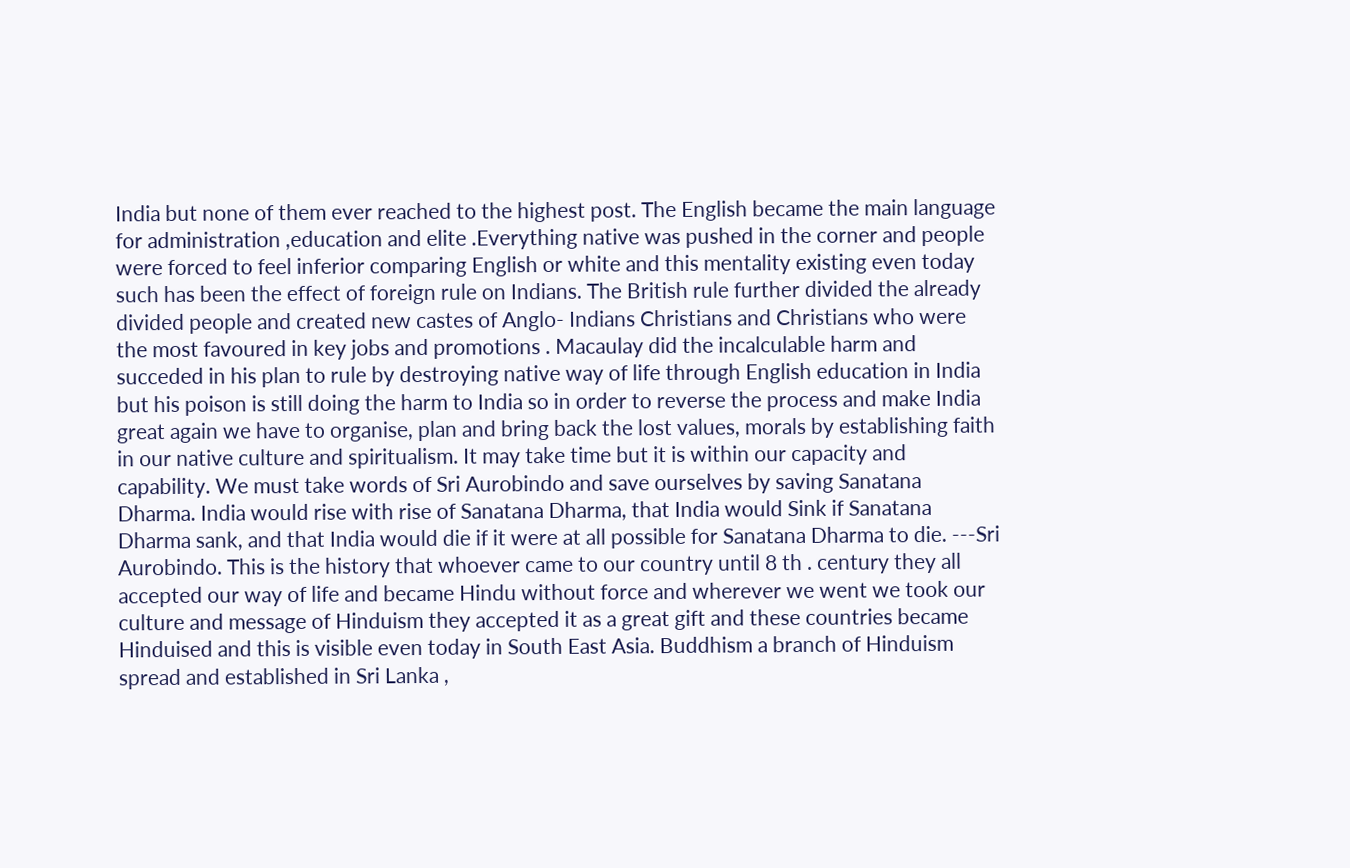India but none of them ever reached to the highest post. The English became the main language for administration ,education and elite .Everything native was pushed in the corner and people were forced to feel inferior comparing English or white and this mentality existing even today such has been the effect of foreign rule on Indians. The British rule further divided the already divided people and created new castes of Anglo- Indians Christians and Christians who were the most favoured in key jobs and promotions . Macaulay did the incalculable harm and succeded in his plan to rule by destroying native way of life through English education in India but his poison is still doing the harm to India so in order to reverse the process and make India great again we have to organise, plan and bring back the lost values, morals by establishing faith in our native culture and spiritualism. It may take time but it is within our capacity and capability. We must take words of Sri Aurobindo and save ourselves by saving Sanatana Dharma. India would rise with rise of Sanatana Dharma, that India would Sink if Sanatana Dharma sank, and that India would die if it were at all possible for Sanatana Dharma to die. ---Sri Aurobindo. This is the history that whoever came to our country until 8 th . century they all accepted our way of life and became Hindu without force and wherever we went we took our culture and message of Hinduism they accepted it as a great gift and these countries became Hinduised and this is visible even today in South East Asia. Buddhism a branch of Hinduism spread and established in Sri Lanka ,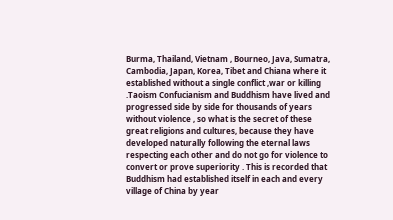Burma, Thailand, Vietnam , Bourneo, Java, Sumatra, Cambodia, Japan, Korea, Tibet and Chiana where it established without a single conflict ,war or killing .Taoism Confucianism and Buddhism have lived and progressed side by side for thousands of years without violence , so what is the secret of these great religions and cultures, because they have developed naturally following the eternal laws respecting each other and do not go for violence to convert or prove superiority . This is recorded that Buddhism had established itself in each and every village of China by year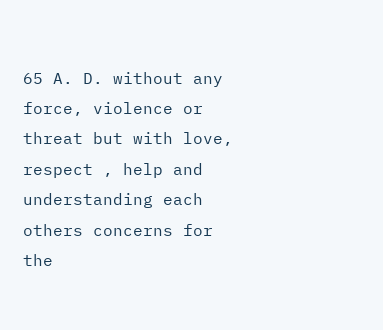65 A. D. without any force, violence or threat but with love, respect , help and understanding each others concerns for the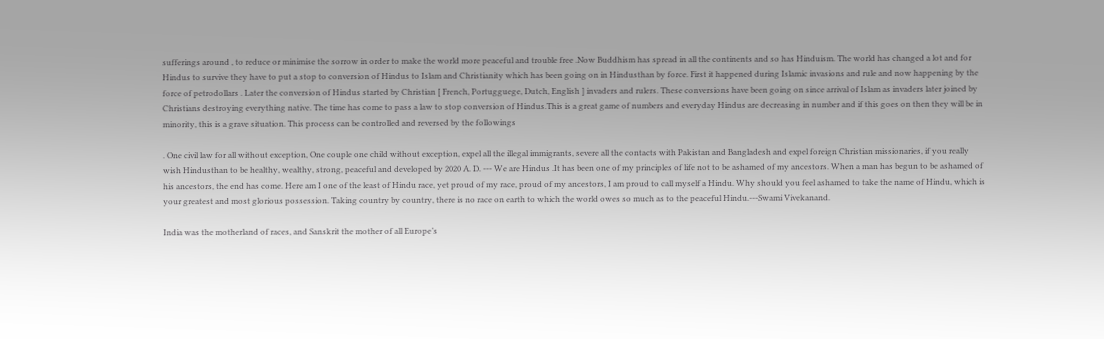sufferings around , to reduce or minimise the sorrow in order to make the world more peaceful and trouble free .Now Buddhism has spread in all the continents and so has Hinduism. The world has changed a lot and for Hindus to survive they have to put a stop to conversion of Hindus to Islam and Christianity which has been going on in Hindusthan by force. First it happened during Islamic invasions and rule and now happening by the force of petrodollars . Later the conversion of Hindus started by Christian [ French, Portugguege, Dutch, English ] invaders and rulers. These conversions have been going on since arrival of Islam as invaders later joined by Christians destroying everything native. The time has come to pass a law to stop conversion of Hindus.This is a great game of numbers and everyday Hindus are decreasing in number and if this goes on then they will be in minority, this is a grave situation. This process can be controlled and reversed by the followings

. One civil law for all without exception, One couple one child without exception, expel all the illegal immigrants, severe all the contacts with Pakistan and Bangladesh and expel foreign Christian missionaries, if you really wish Hindusthan to be healthy, wealthy, strong, peaceful and developed by 2020 A. D. --- We are Hindus .It has been one of my principles of life not to be ashamed of my ancestors. When a man has begun to be ashamed of his ancestors, the end has come. Here am I one of the least of Hindu race, yet proud of my race, proud of my ancestors, I am proud to call myself a Hindu. Why should you feel ashamed to take the name of Hindu, which is your greatest and most glorious possession. Taking country by country, there is no race on earth to which the world owes so much as to the peaceful Hindu.---Swami Vivekanand.

India was the motherland of races, and Sanskrit the mother of all Europe’s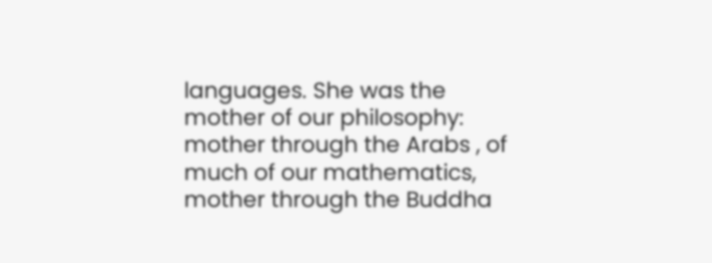languages. She was the mother of our philosophy: mother through the Arabs , of much of our mathematics, mother through the Buddha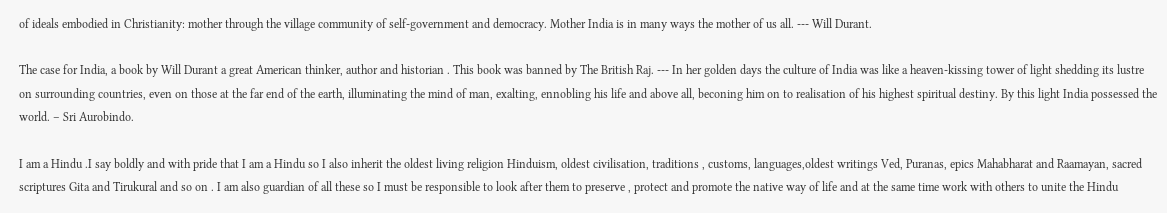of ideals embodied in Christianity: mother through the village community of self-government and democracy. Mother India is in many ways the mother of us all. --- Will Durant.

The case for India, a book by Will Durant a great American thinker, author and historian . This book was banned by The British Raj. --- In her golden days the culture of India was like a heaven-kissing tower of light shedding its lustre on surrounding countries, even on those at the far end of the earth, illuminating the mind of man, exalting, ennobling his life and above all, beconing him on to realisation of his highest spiritual destiny. By this light India possessed the world. – Sri Aurobindo.

I am a Hindu .I say boldly and with pride that I am a Hindu so I also inherit the oldest living religion Hinduism, oldest civilisation, traditions , customs, languages,oldest writings Ved, Puranas, epics Mahabharat and Raamayan, sacred scriptures Gita and Tirukural and so on . I am also guardian of all these so I must be responsible to look after them to preserve , protect and promote the native way of life and at the same time work with others to unite the Hindu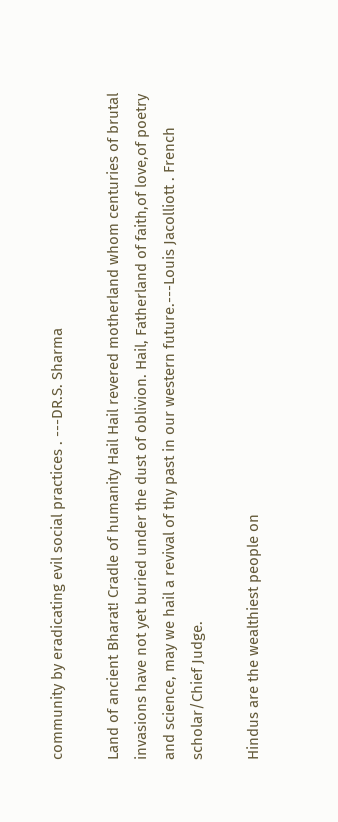community by eradicating evil social practices . ---DR.S. Sharma

Land of ancient Bharat! Cradle of humanity Hail Hail revered motherland whom centuries of brutal invasions have not yet buried under the dust of oblivion. Hail, Fatherland of faith,of love,of poetry and science, may we hail a revival of thy past in our western future.---Louis Jacolliott . French scholar/Chief Judge.

Hindus are the wealthiest people on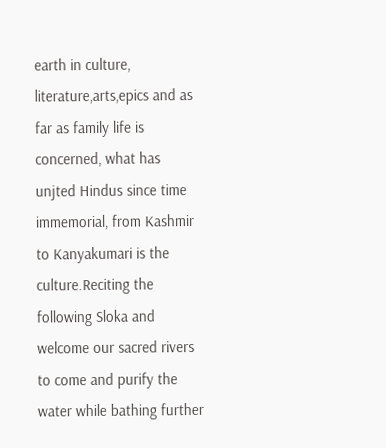earth in culture, literature,arts,epics and as far as family life is concerned, what has unjted Hindus since time immemorial, from Kashmir to Kanyakumari is the culture.Reciting the following Sloka and welcome our sacred rivers to come and purify the water while bathing further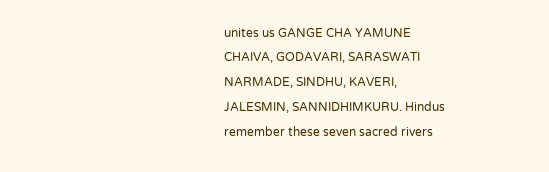unites us GANGE CHA YAMUNE CHAIVA, GODAVARI, SARASWATI NARMADE, SINDHU, KAVERI, JALESMIN, SANNIDHIMKURU. Hindus remember these seven sacred rivers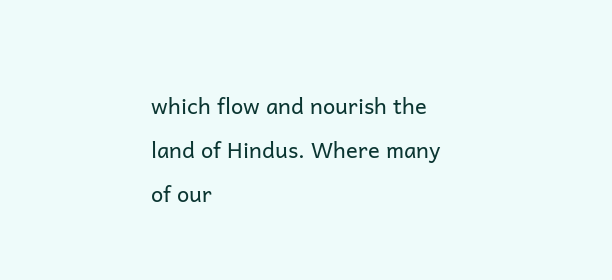which flow and nourish the land of Hindus. Where many of our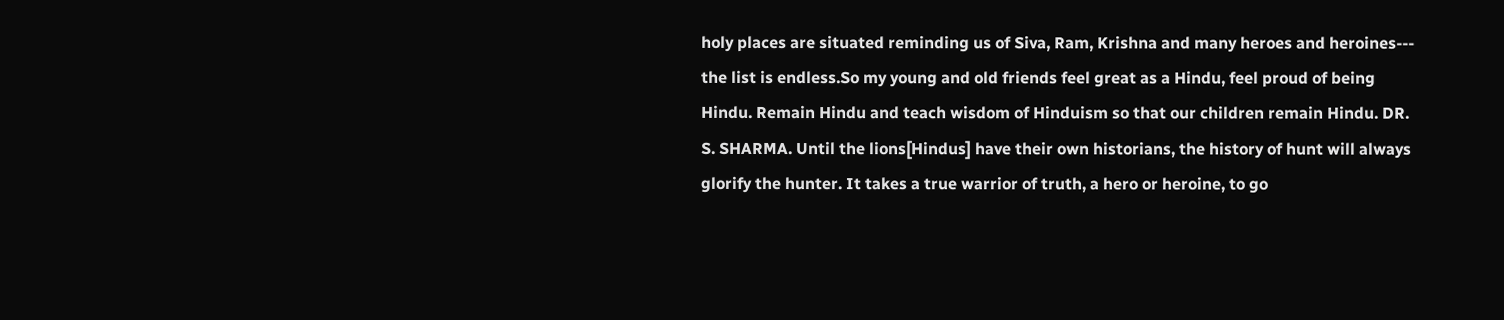holy places are situated reminding us of Siva, Ram, Krishna and many heroes and heroines--- the list is endless.So my young and old friends feel great as a Hindu, feel proud of being Hindu. Remain Hindu and teach wisdom of Hinduism so that our children remain Hindu. DR. S. SHARMA. Until the lions[Hindus] have their own historians, the history of hunt will always glorify the hunter. It takes a true warrior of truth, a hero or heroine, to go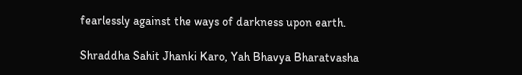fearlessly against the ways of darkness upon earth.

Shraddha Sahit Jhanki Karo, Yah Bhavya Bharatvasha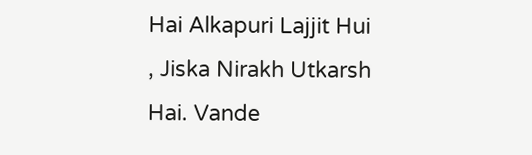Hai Alkapuri Lajjit Hui , Jiska Nirakh Utkarsh Hai. Vande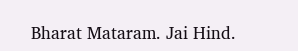Bharat Mataram. Jai Hind.